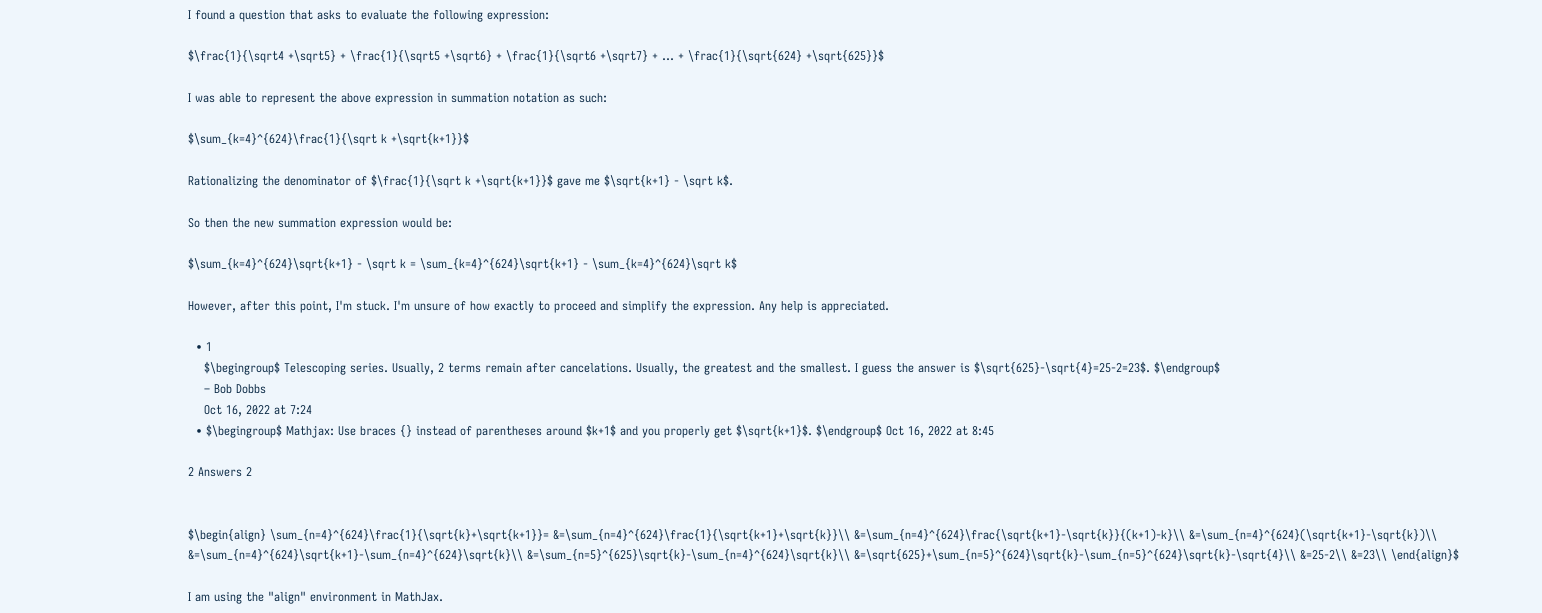I found a question that asks to evaluate the following expression:

$\frac{1}{\sqrt4 +\sqrt5} + \frac{1}{\sqrt5 +\sqrt6} + \frac{1}{\sqrt6 +\sqrt7} + … + \frac{1}{\sqrt{624} +\sqrt{625}}$

I was able to represent the above expression in summation notation as such:

$\sum_{k=4}^{624}\frac{1}{\sqrt k +\sqrt{k+1}}$

Rationalizing the denominator of $\frac{1}{\sqrt k +\sqrt{k+1}}$ gave me $\sqrt{k+1} - \sqrt k$.

So then the new summation expression would be:

$\sum_{k=4}^{624}\sqrt{k+1} - \sqrt k = \sum_{k=4}^{624}\sqrt{k+1} - \sum_{k=4}^{624}\sqrt k$

However, after this point, I'm stuck. I'm unsure of how exactly to proceed and simplify the expression. Any help is appreciated.

  • 1
    $\begingroup$ Telescoping series. Usually, 2 terms remain after cancelations. Usually, the greatest and the smallest. I guess the answer is $\sqrt{625}-\sqrt{4}=25-2=23$. $\endgroup$
    – Bob Dobbs
    Oct 16, 2022 at 7:24
  • $\begingroup$ Mathjax: Use braces {} instead of parentheses around $k+1$ and you properly get $\sqrt{k+1}$. $\endgroup$ Oct 16, 2022 at 8:45

2 Answers 2


$\begin{align} \sum_{n=4}^{624}\frac{1}{\sqrt{k}+\sqrt{k+1}}= &=\sum_{n=4}^{624}\frac{1}{\sqrt{k+1}+\sqrt{k}}\\ &=\sum_{n=4}^{624}\frac{\sqrt{k+1}-\sqrt{k}}{(k+1)-k}\\ &=\sum_{n=4}^{624}(\sqrt{k+1}-\sqrt{k})\\ &=\sum_{n=4}^{624}\sqrt{k+1}-\sum_{n=4}^{624}\sqrt{k}\\ &=\sum_{n=5}^{625}\sqrt{k}-\sum_{n=4}^{624}\sqrt{k}\\ &=\sqrt{625}+\sum_{n=5}^{624}\sqrt{k}-\sum_{n=5}^{624}\sqrt{k}-\sqrt{4}\\ &=25-2\\ &=23\\ \end{align}$

I am using the "align" environment in MathJax.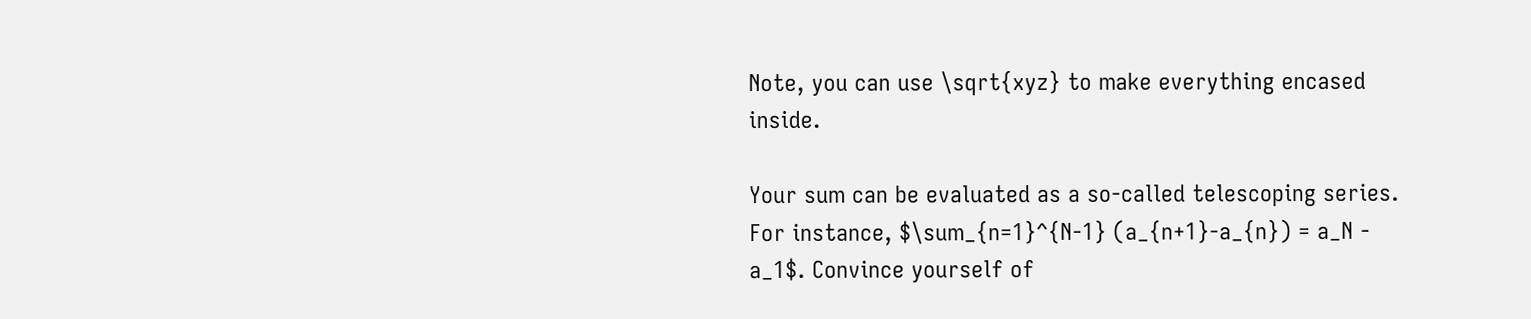Note, you can use \sqrt{xyz} to make everything encased inside.

Your sum can be evaluated as a so-called telescoping series. For instance, $\sum_{n=1}^{N-1} (a_{n+1}-a_{n}) = a_N - a_1$. Convince yourself of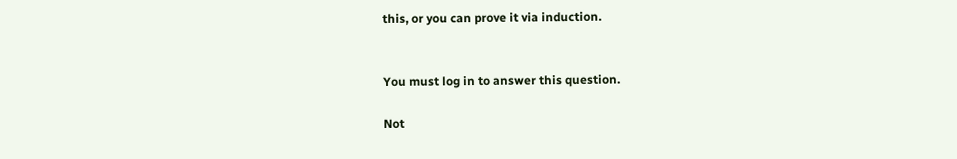this, or you can prove it via induction.


You must log in to answer this question.

Not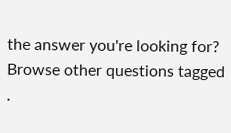the answer you're looking for? Browse other questions tagged .